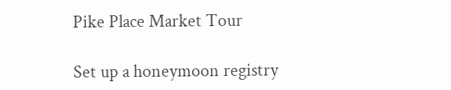Pike Place Market Tour

Set up a honeymoon registry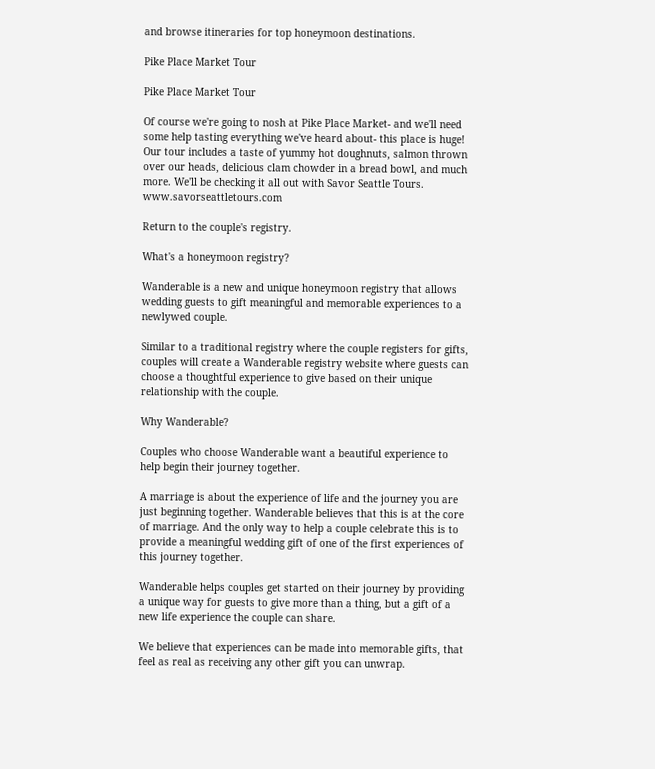and browse itineraries for top honeymoon destinations.

Pike Place Market Tour

Pike Place Market Tour

Of course we're going to nosh at Pike Place Market- and we'll need some help tasting everything we've heard about- this place is huge! Our tour includes a taste of yummy hot doughnuts, salmon thrown over our heads, delicious clam chowder in a bread bowl, and much more. We'll be checking it all out with Savor Seattle Tours. www.savorseattletours.com

Return to the couple's registry.

What's a honeymoon registry?

Wanderable is a new and unique honeymoon registry that allows wedding guests to gift meaningful and memorable experiences to a newlywed couple.

Similar to a traditional registry where the couple registers for gifts, couples will create a Wanderable registry website where guests can choose a thoughtful experience to give based on their unique relationship with the couple.

Why Wanderable?

Couples who choose Wanderable want a beautiful experience to help begin their journey together.

A marriage is about the experience of life and the journey you are just beginning together. Wanderable believes that this is at the core of marriage. And the only way to help a couple celebrate this is to provide a meaningful wedding gift of one of the first experiences of this journey together.

Wanderable helps couples get started on their journey by providing a unique way for guests to give more than a thing, but a gift of a new life experience the couple can share.

We believe that experiences can be made into memorable gifts, that feel as real as receiving any other gift you can unwrap.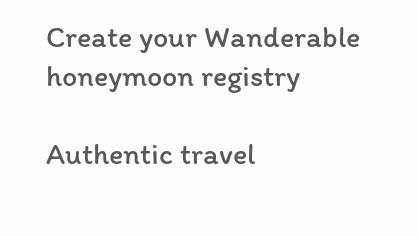Create your Wanderable honeymoon registry

Authentic travel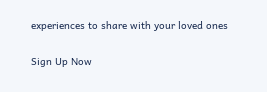experiences to share with your loved ones

Sign Up Now